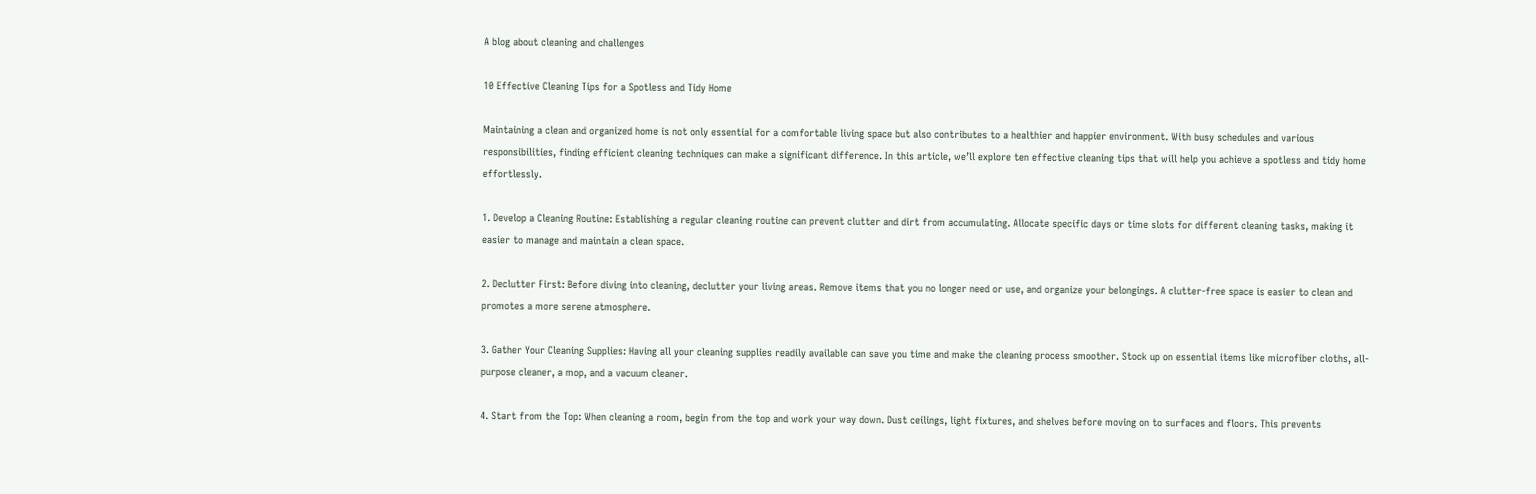A blog about cleaning and challenges

10 Effective Cleaning Tips for a Spotless and Tidy Home

Maintaining a clean and organized home is not only essential for a comfortable living space but also contributes to a healthier and happier environment. With busy schedules and various responsibilities, finding efficient cleaning techniques can make a significant difference. In this article, we’ll explore ten effective cleaning tips that will help you achieve a spotless and tidy home effortlessly.

1. Develop a Cleaning Routine: Establishing a regular cleaning routine can prevent clutter and dirt from accumulating. Allocate specific days or time slots for different cleaning tasks, making it easier to manage and maintain a clean space.

2. Declutter First: Before diving into cleaning, declutter your living areas. Remove items that you no longer need or use, and organize your belongings. A clutter-free space is easier to clean and promotes a more serene atmosphere.

3. Gather Your Cleaning Supplies: Having all your cleaning supplies readily available can save you time and make the cleaning process smoother. Stock up on essential items like microfiber cloths, all-purpose cleaner, a mop, and a vacuum cleaner.

4. Start from the Top: When cleaning a room, begin from the top and work your way down. Dust ceilings, light fixtures, and shelves before moving on to surfaces and floors. This prevents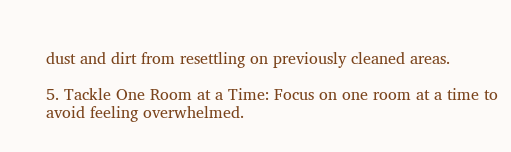dust and dirt from resettling on previously cleaned areas.

5. Tackle One Room at a Time: Focus on one room at a time to avoid feeling overwhelmed.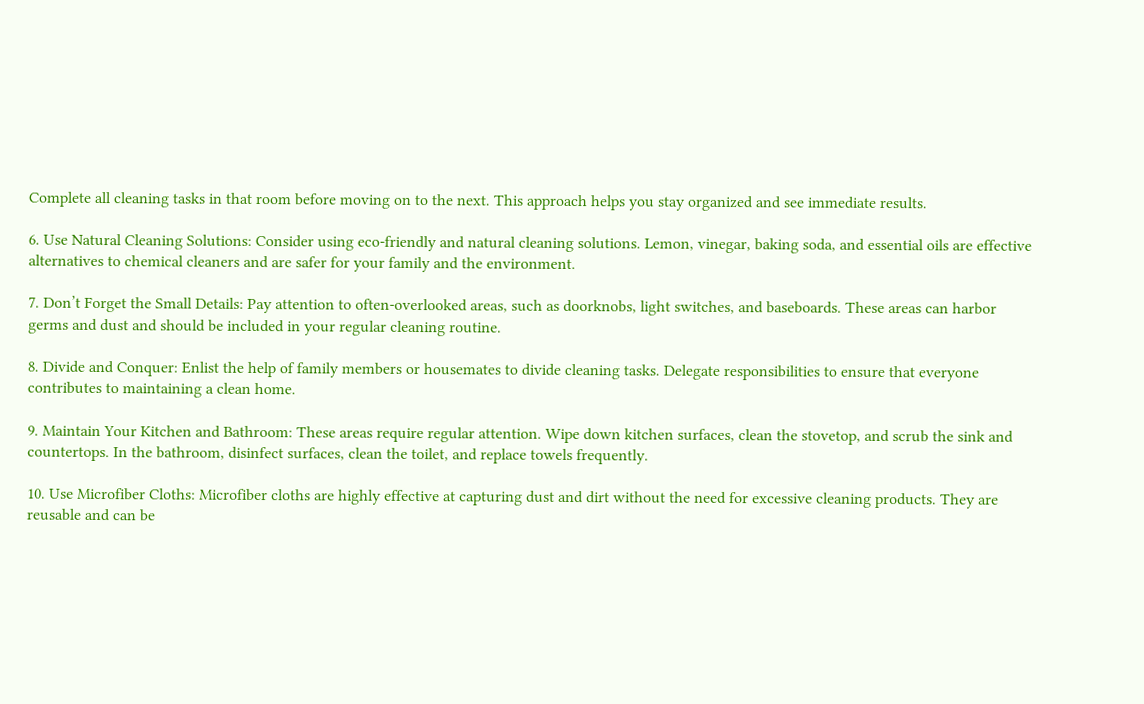Complete all cleaning tasks in that room before moving on to the next. This approach helps you stay organized and see immediate results.

6. Use Natural Cleaning Solutions: Consider using eco-friendly and natural cleaning solutions. Lemon, vinegar, baking soda, and essential oils are effective alternatives to chemical cleaners and are safer for your family and the environment.

7. Don’t Forget the Small Details: Pay attention to often-overlooked areas, such as doorknobs, light switches, and baseboards. These areas can harbor germs and dust and should be included in your regular cleaning routine.

8. Divide and Conquer: Enlist the help of family members or housemates to divide cleaning tasks. Delegate responsibilities to ensure that everyone contributes to maintaining a clean home.

9. Maintain Your Kitchen and Bathroom: These areas require regular attention. Wipe down kitchen surfaces, clean the stovetop, and scrub the sink and countertops. In the bathroom, disinfect surfaces, clean the toilet, and replace towels frequently.

10. Use Microfiber Cloths: Microfiber cloths are highly effective at capturing dust and dirt without the need for excessive cleaning products. They are reusable and can be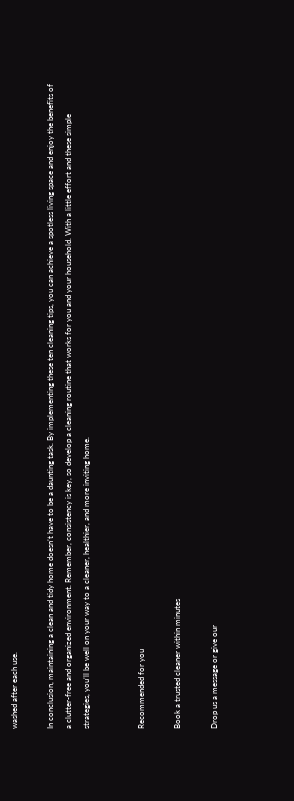washed after each use.

In conclusion, maintaining a clean and tidy home doesn’t have to be a daunting task. By implementing these ten cleaning tips, you can achieve a spotless living space and enjoy the benefits of a clutter-free and organized environment. Remember, consistency is key, so develop a cleaning routine that works for you and your household. With a little effort and these simple strategies, you’ll be well on your way to a cleaner, healthier, and more inviting home.


Recommended for you

Book a trusted cleaner within minutes

Drop us a message or give our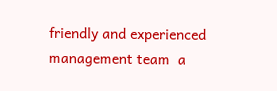friendly and experienced management team  a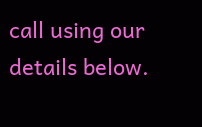call using our details below.